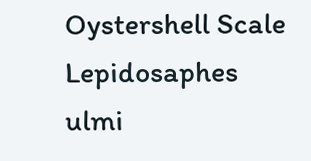Oystershell Scale
Lepidosaphes ulmi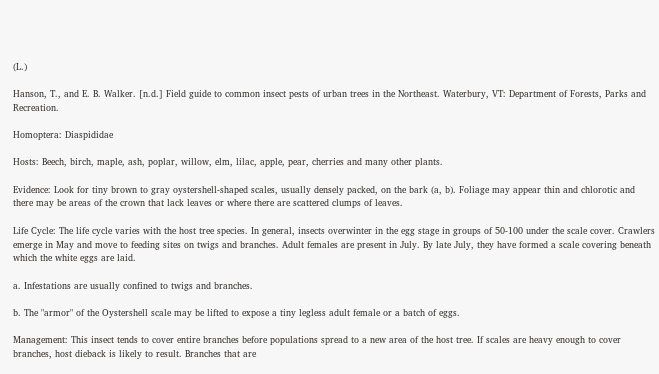(L.)

Hanson, T., and E. B. Walker. [n.d.] Field guide to common insect pests of urban trees in the Northeast. Waterbury, VT: Department of Forests, Parks and Recreation.

Homoptera: Diaspididae

Hosts: Beech, birch, maple, ash, poplar, willow, elm, lilac, apple, pear, cherries and many other plants.

Evidence: Look for tiny brown to gray oystershell-shaped scales, usually densely packed, on the bark (a, b). Foliage may appear thin and chlorotic and there may be areas of the crown that lack leaves or where there are scattered clumps of leaves.

Life Cycle: The life cycle varies with the host tree species. In general, insects overwinter in the egg stage in groups of 50-100 under the scale cover. Crawlers emerge in May and move to feeding sites on twigs and branches. Adult females are present in July. By late July, they have formed a scale covering beneath which the white eggs are laid.

a. Infestations are usually confined to twigs and branches.

b. The "armor" of the Oystershell scale may be lifted to expose a tiny legless adult female or a batch of eggs.

Management: This insect tends to cover entire branches before populations spread to a new area of the host tree. If scales are heavy enough to cover branches, host dieback is likely to result. Branches that are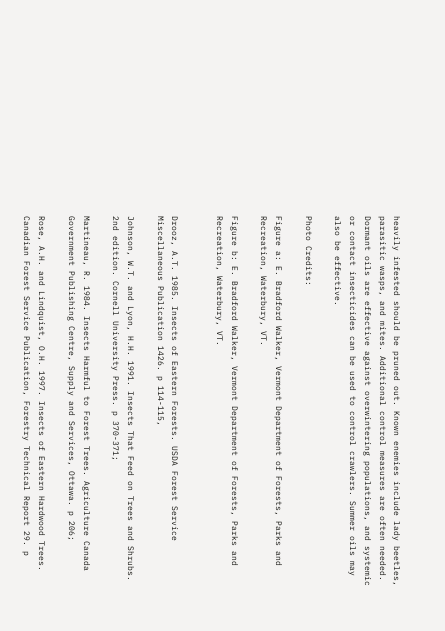heavily infested should be pruned out. Known enemies include lady beetles, parasitic wasps, and mites. Additional control measures are often needed. Dormant oils are effective against overwintering populations, and systemic or contact insecticides can be used to control crawlers. Summer oils may also be effective.

Photo Credits:

Figure a: E. Bradford Walker, Vermont Department of Forests, Parks and Recreation, Waterbury, VT.

Figure b: E. Bradford Walker, Vermont Department of Forests, Parks and Recreation, Waterbury, VT.


Drooz, A.T. 1985. Insects of Eastern Forests. USDA Forest Service Miscellaneous Publication 1426. p 114-115,

Johnson, W.T. and Lyon, H.H. 1991. Insects That Feed on Trees and Shrubs. 2nd edition. Cornell University Press. p 370-371;

Martineau, R. 1984. Insects Harmful to Forest Trees. Agriculture Canada Government Publishing Centre, Supply and Services, Ottawa. p 206;

Rose, A.H. and Lindquist, O.H. 1997. Insects of Eastern Hardwood Trees. Canadian Forest Service Publication, Forestry Technical Report 29. p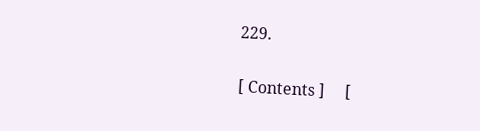229.

[ Contents ]     [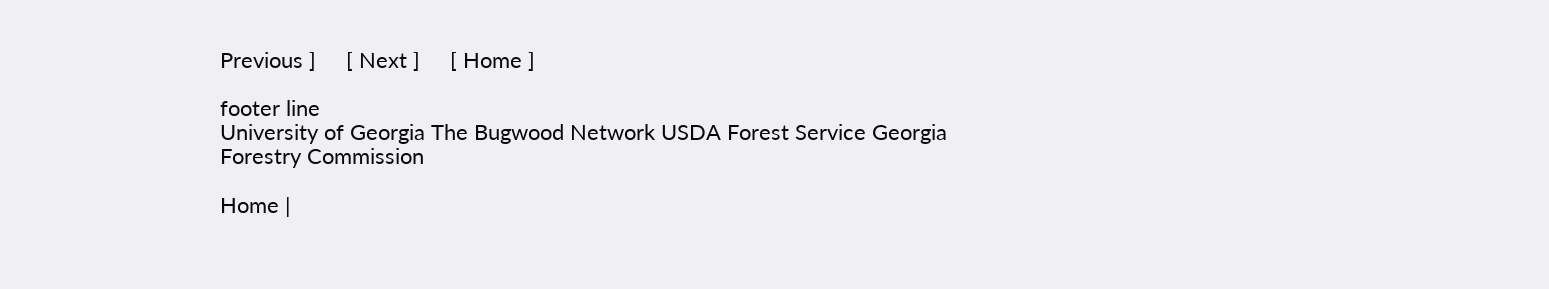Previous ]     [ Next ]     [ Home ]

footer line
University of Georgia The Bugwood Network USDA Forest Service Georgia Forestry Commission

Home |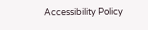Accessibility Policy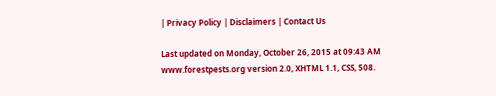| Privacy Policy | Disclaimers | Contact Us

Last updated on Monday, October 26, 2015 at 09:43 AM
www.forestpests.org version 2.0, XHTML 1.1, CSS, 508.